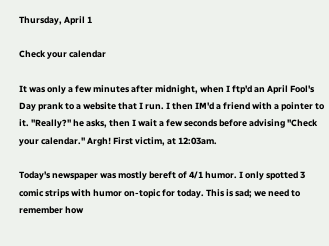Thursday, April 1

Check your calendar

It was only a few minutes after midnight, when I ftp'd an April Fool's Day prank to a website that I run. I then IM'd a friend with a pointer to it. "Really?" he asks, then I wait a few seconds before advising "Check your calendar." Argh! First victim, at 12:03am.

Today's newspaper was mostly bereft of 4/1 humor. I only spotted 3 comic strips with humor on-topic for today. This is sad; we need to remember how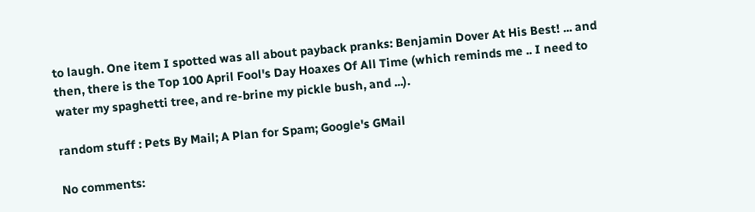to laugh. One item I spotted was all about payback pranks: Benjamin Dover At His Best! ... and then, there is the Top 100 April Fool's Day Hoaxes Of All Time (which reminds me .. I need to water my spaghetti tree, and re-brine my pickle bush, and ...).

random stuff : Pets By Mail; A Plan for Spam; Google's GMail

No comments: